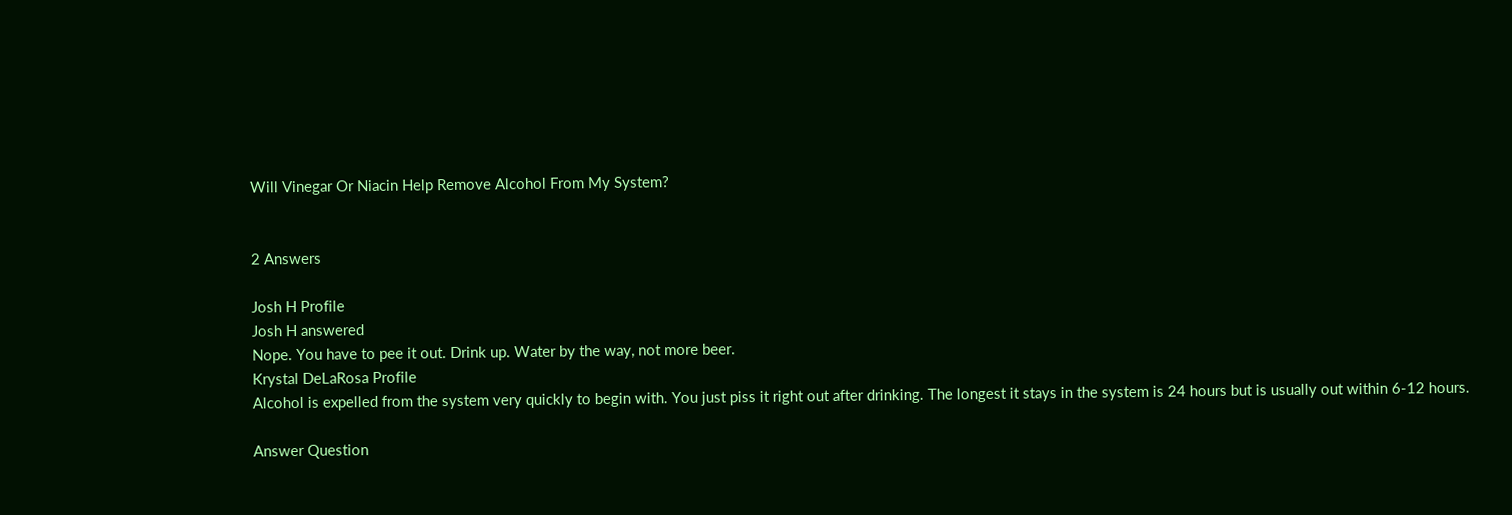Will Vinegar Or Niacin Help Remove Alcohol From My System?


2 Answers

Josh H Profile
Josh H answered
Nope. You have to pee it out. Drink up. Water by the way, not more beer.
Krystal DeLaRosa Profile
Alcohol is expelled from the system very quickly to begin with. You just piss it right out after drinking. The longest it stays in the system is 24 hours but is usually out within 6-12 hours.

Answer Question